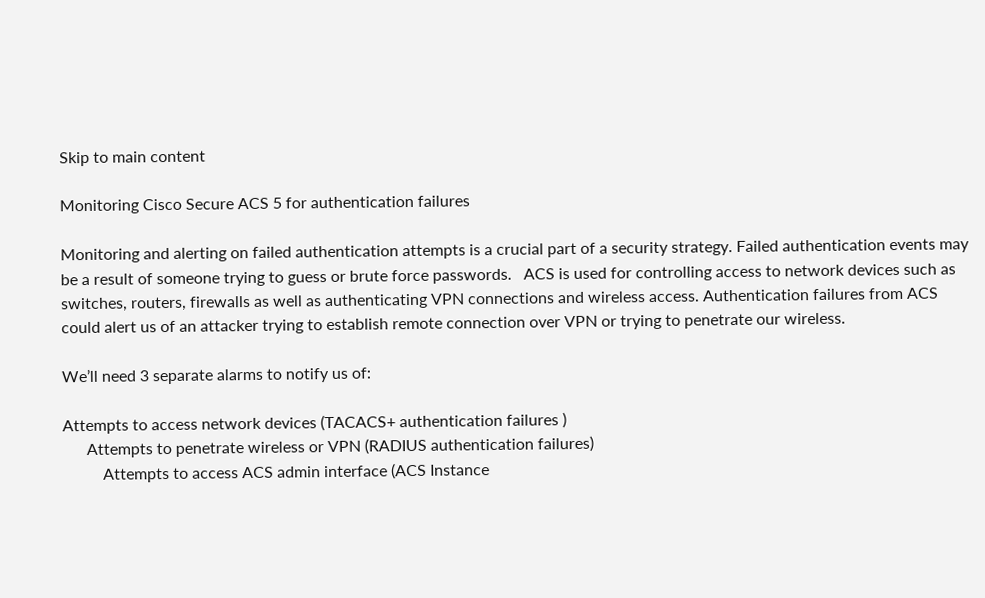Skip to main content

Monitoring Cisco Secure ACS 5 for authentication failures

Monitoring and alerting on failed authentication attempts is a crucial part of a security strategy. Failed authentication events may be a result of someone trying to guess or brute force passwords.   ACS is used for controlling access to network devices such as switches, routers, firewalls as well as authenticating VPN connections and wireless access. Authentication failures from ACS could alert us of an attacker trying to establish remote connection over VPN or trying to penetrate our wireless.

We’ll need 3 separate alarms to notify us of:

Attempts to access network devices (TACACS+ authentication failures )
      Attempts to penetrate wireless or VPN (RADIUS authentication failures)
          Attempts to access ACS admin interface (ACS Instance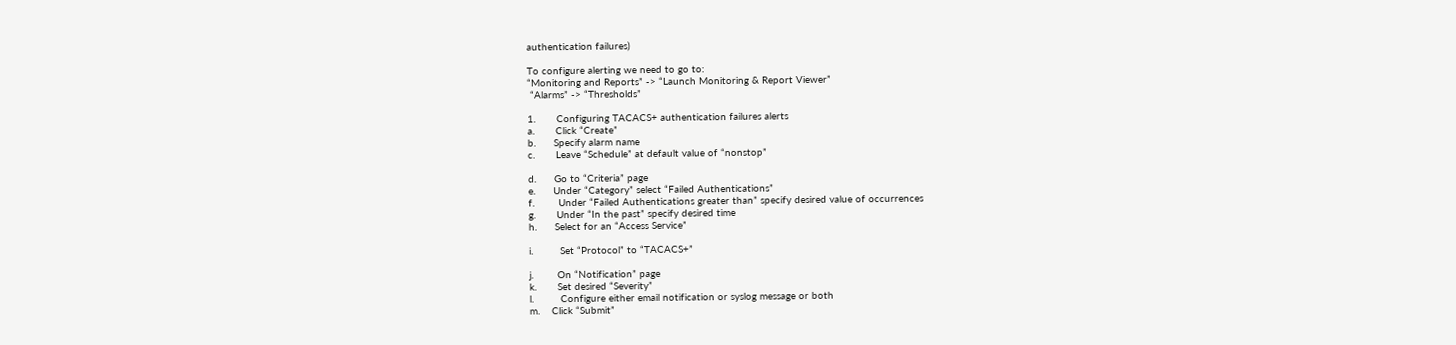authentication failures)

To configure alerting we need to go to:
“Monitoring and Reports” -> “Launch Monitoring & Report Viewer”
 “Alarms” -> “Thresholds”

1.       Configuring TACACS+ authentication failures alerts
a.       Click “Create”
b.      Specify alarm name
c.       Leave “Schedule” at default value of “nonstop”

d.      Go to “Criteria” page
e.      Under “Category” select “Failed Authentications”
f.        Under “Failed Authentications greater than” specify desired value of occurrences
g.       Under “In the past” specify desired time
h.      Select for an “Access Service”

i.         Set “Protocol” to “TACACS+”

j.        On “Notification” page
k.       Set desired “Severity”
l.         Configure either email notification or syslog message or both
m.    Click “Submit”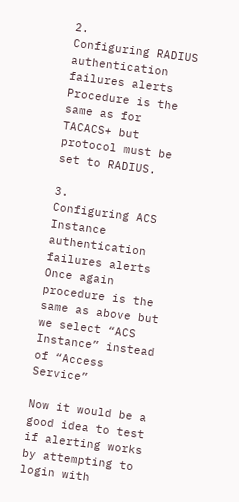2.       Configuring RADIUS authentication failures alerts
Procedure is the same as for TACACS+ but protocol must be set to RADIUS.

3.       Configuring ACS Instance authentication failures alerts
Once again procedure is the same as above but we select “ACS Instance” instead of “Access Service”

Now it would be a good idea to test if alerting works by attempting to login with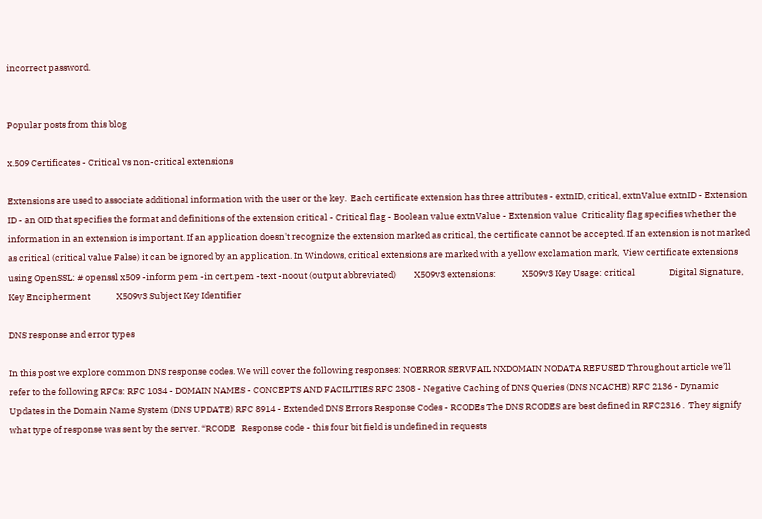incorrect password.


Popular posts from this blog

x.509 Certificates - Critical vs non-critical extensions

Extensions are used to associate additional information with the user or the key.  Each certificate extension has three attributes - extnID, critical, extnValue extnID - Extension ID - an OID that specifies the format and definitions of the extension critical - Critical flag - Boolean value extnValue - Extension value  Criticality flag specifies whether the information in an extension is important. If an application doesn't recognize the extension marked as critical, the certificate cannot be accepted. If an extension is not marked as critical (critical value False) it can be ignored by an application. In Windows, critical extensions are marked with a yellow exclamation mark,  View certificate extensions using OpenSSL: # openssl x509 -inform pem -in cert.pem -text -noout (output abbreviated)         X509v3 extensions:             X509v3 Key Usage: critical                 Digital Signature, Key Encipherment             X509v3 Subject Key Identifier

DNS response and error types

In this post we explore common DNS response codes. We will cover the following responses: NOERROR SERVFAIL NXDOMAIN NODATA REFUSED Throughout article we’ll refer to the following RFCs: RFC 1034 - DOMAIN NAMES - CONCEPTS AND FACILITIES RFC 2308 - Negative Caching of DNS Queries (DNS NCACHE) RFC 2136 - Dynamic Updates in the Domain Name System (DNS UPDATE) RFC 8914 - Extended DNS Errors Response Codes - RCODEs The DNS RCODES are best defined in RFC2316 .  They signify what type of response was sent by the server. “RCODE   Response code - this four bit field is undefined in requests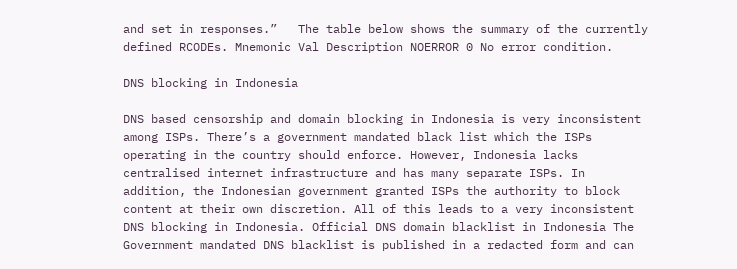and set in responses.”   The table below shows the summary of the currently defined RCODEs. Mnemonic Val Description NOERROR 0 No error condition.

DNS blocking in Indonesia

DNS based censorship and domain blocking in Indonesia is very inconsistent among ISPs. There’s a government mandated black list which the ISPs operating in the country should enforce. However, Indonesia lacks centralised internet infrastructure and has many separate ISPs. In addition, the Indonesian government granted ISPs the authority to block content at their own discretion. All of this leads to a very inconsistent DNS blocking in Indonesia. Official DNS domain blacklist in Indonesia The Government mandated DNS blacklist is published in a redacted form and can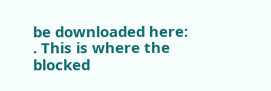be downloaded here: . This is where the blocked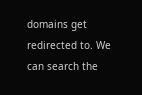domains get redirected to. We can search the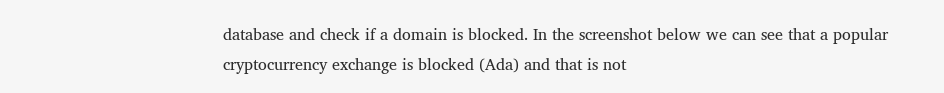database and check if a domain is blocked. In the screenshot below we can see that a popular cryptocurrency exchange is blocked (Ada) and that is not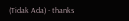(Tidak Ada) - thanks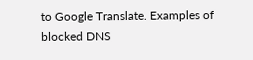to Google Translate. Examples of blocked DNS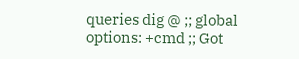queries dig @ ;; global options: +cmd ;; Got